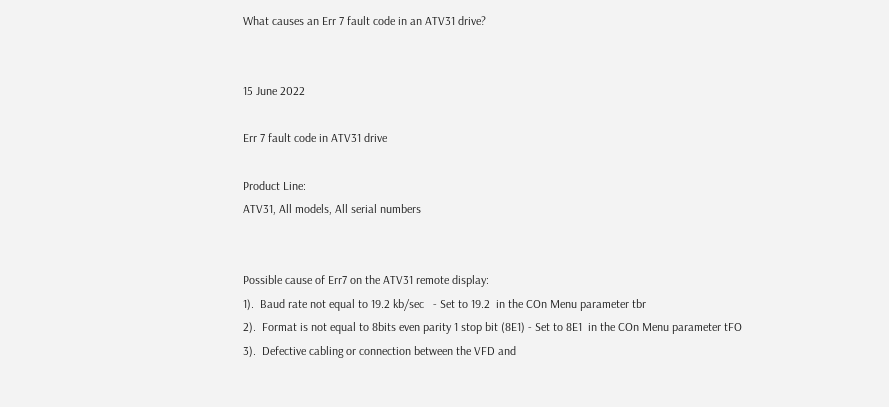What causes an Err 7 fault code in an ATV31 drive?


15 June 2022

Err 7 fault code in ATV31 drive

Product Line:
ATV31, All models, All serial numbers


Possible cause of Err7 on the ATV31 remote display:
1).  Baud rate not equal to 19.2 kb/sec   - Set to 19.2  in the COn Menu parameter tbr
2).  Format is not equal to 8bits even parity 1 stop bit (8E1) - Set to 8E1  in the COn Menu parameter tFO
3).  Defective cabling or connection between the VFD and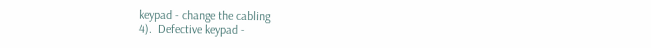keypad - change the cabling
4).  Defective keypad -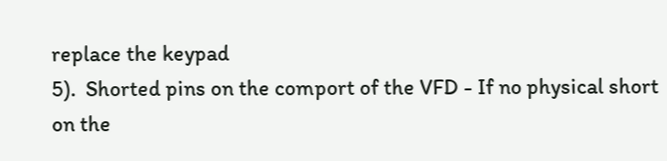replace the keypad
5).  Shorted pins on the comport of the VFD - If no physical short on the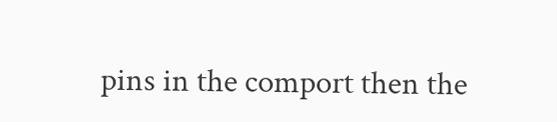pins in the comport then the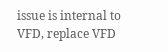issue is internal to VFD, replace VFD